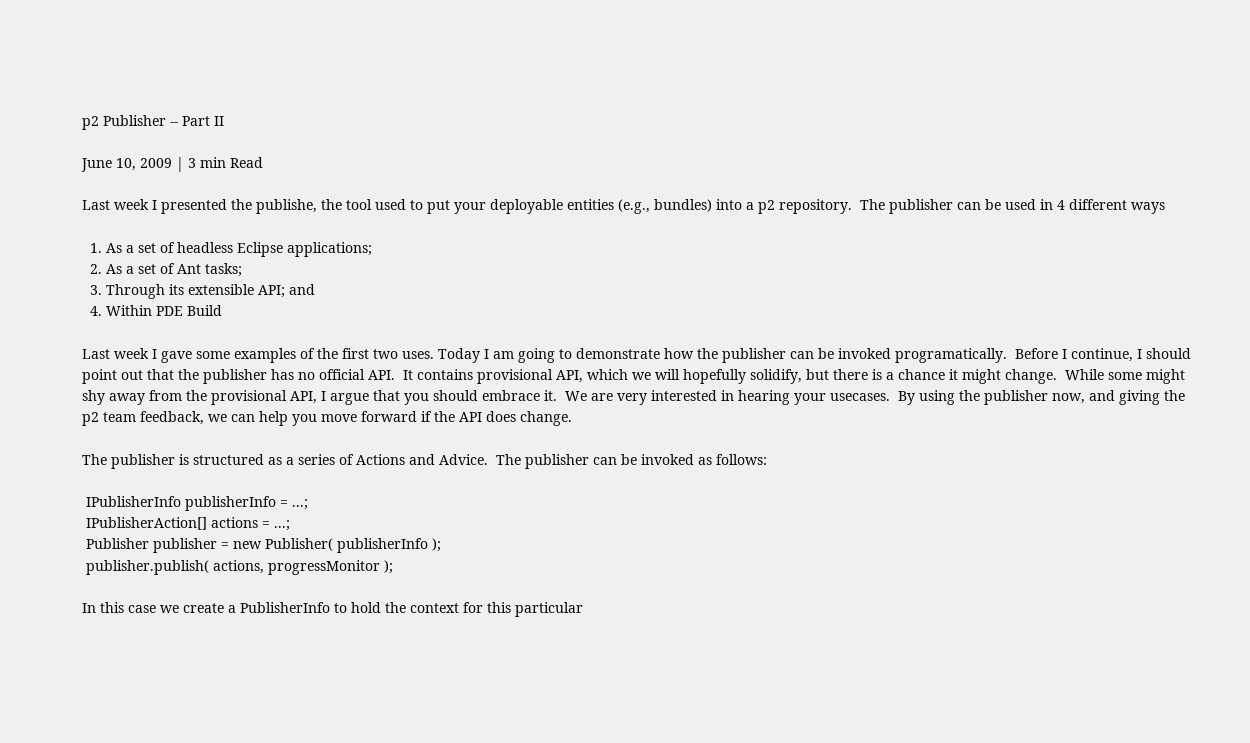p2 Publisher -- Part II

June 10, 2009 | 3 min Read

Last week I presented the publishe, the tool used to put your deployable entities (e.g., bundles) into a p2 repository.  The publisher can be used in 4 different ways

  1. As a set of headless Eclipse applications;
  2. As a set of Ant tasks;
  3. Through its extensible API; and
  4. Within PDE Build

Last week I gave some examples of the first two uses. Today I am going to demonstrate how the publisher can be invoked programatically.  Before I continue, I should point out that the publisher has no official API.  It contains provisional API, which we will hopefully solidify, but there is a chance it might change.  While some might shy away from the provisional API, I argue that you should embrace it.  We are very interested in hearing your usecases.  By using the publisher now, and giving the p2 team feedback, we can help you move forward if the API does change.

The publisher is structured as a series of Actions and Advice.  The publisher can be invoked as follows:

 IPublisherInfo publisherInfo = ...;
 IPublisherAction[] actions = ...;
 Publisher publisher = new Publisher( publisherInfo );
 publisher.publish( actions, progressMonitor );

In this case we create a PublisherInfo to hold the context for this particular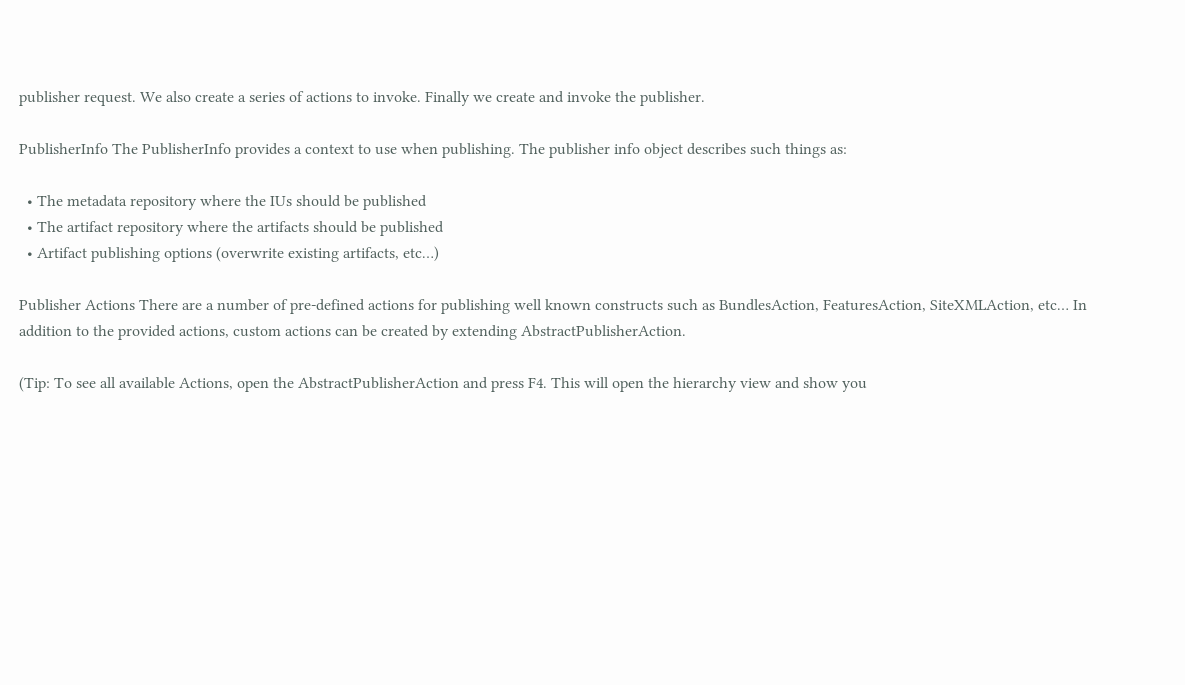publisher request. We also create a series of actions to invoke. Finally we create and invoke the publisher.

PublisherInfo The PublisherInfo provides a context to use when publishing. The publisher info object describes such things as:

  • The metadata repository where the IUs should be published
  • The artifact repository where the artifacts should be published
  • Artifact publishing options (overwrite existing artifacts, etc…)

Publisher Actions There are a number of pre-defined actions for publishing well known constructs such as BundlesAction, FeaturesAction, SiteXMLAction, etc… In addition to the provided actions, custom actions can be created by extending AbstractPublisherAction.

(Tip: To see all available Actions, open the AbstractPublisherAction and press F4. This will open the hierarchy view and show you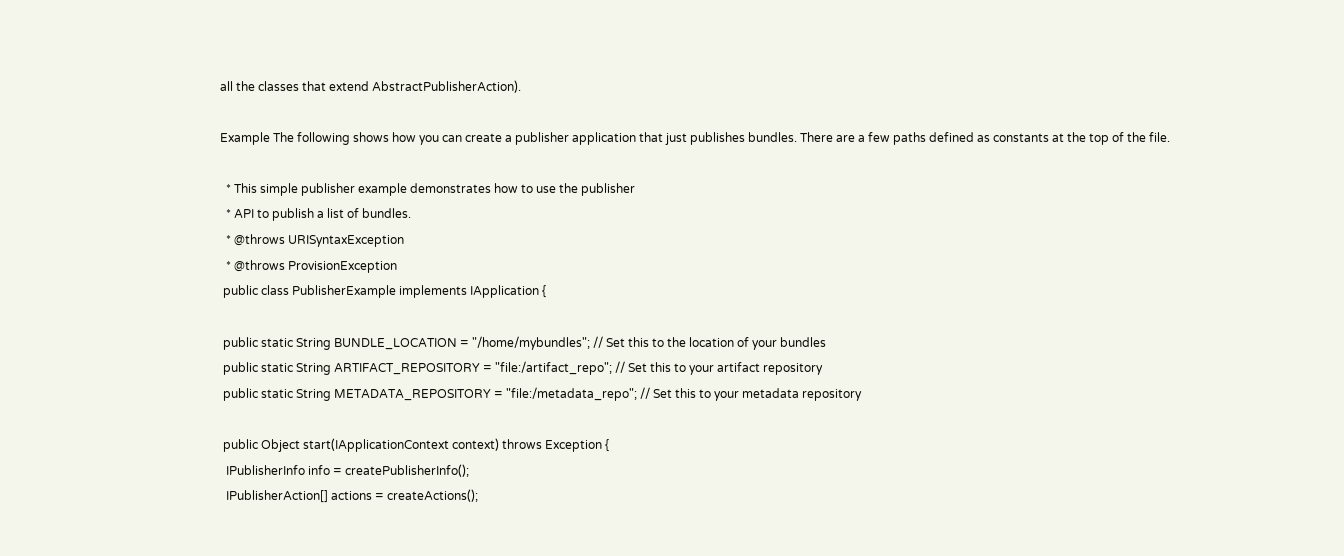all the classes that extend AbstractPublisherAction).

Example The following shows how you can create a publisher application that just publishes bundles. There are a few paths defined as constants at the top of the file.

  * This simple publisher example demonstrates how to use the publisher
  * API to publish a list of bundles.
  * @throws URISyntaxException
  * @throws ProvisionException
 public class PublisherExample implements IApplication {

 public static String BUNDLE_LOCATION = "/home/mybundles"; // Set this to the location of your bundles
 public static String ARTIFACT_REPOSITORY = "file:/artifact_repo"; // Set this to your artifact repository
 public static String METADATA_REPOSITORY = "file:/metadata_repo"; // Set this to your metadata repository

 public Object start(IApplicationContext context) throws Exception {
  IPublisherInfo info = createPublisherInfo();
  IPublisherAction[] actions = createActions();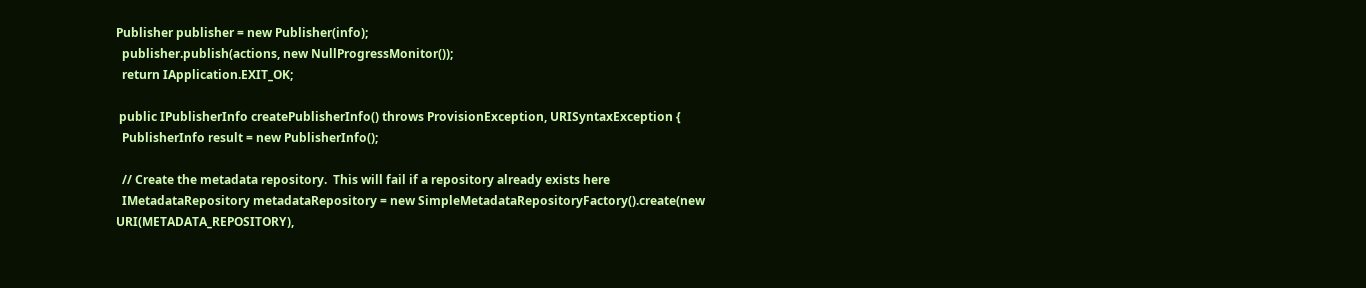Publisher publisher = new Publisher(info);
  publisher.publish(actions, new NullProgressMonitor());
  return IApplication.EXIT_OK;

 public IPublisherInfo createPublisherInfo() throws ProvisionException, URISyntaxException {
  PublisherInfo result = new PublisherInfo();

  // Create the metadata repository.  This will fail if a repository already exists here
  IMetadataRepository metadataRepository = new SimpleMetadataRepositoryFactory().create(new URI(METADATA_REPOSITORY),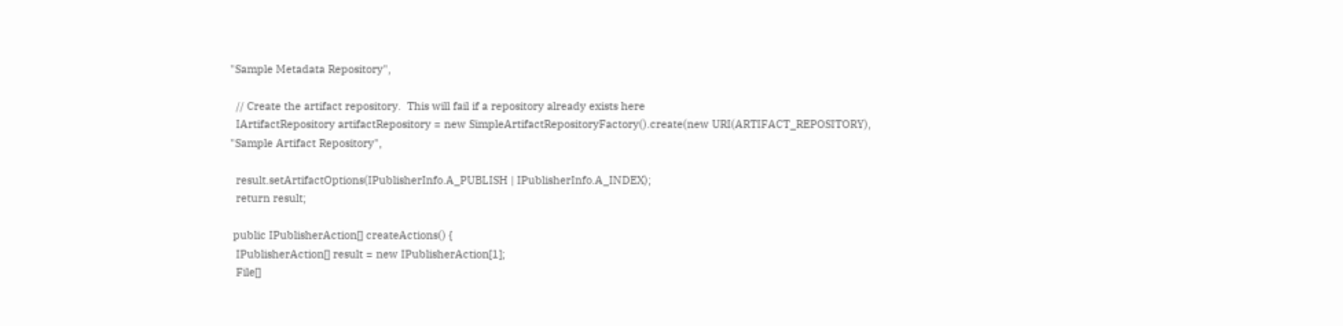"Sample Metadata Repository",

  // Create the artifact repository.  This will fail if a repository already exists here
  IArtifactRepository artifactRepository = new SimpleArtifactRepositoryFactory().create(new URI(ARTIFACT_REPOSITORY),
"Sample Artifact Repository",

  result.setArtifactOptions(IPublisherInfo.A_PUBLISH | IPublisherInfo.A_INDEX);
  return result;

 public IPublisherAction[] createActions() {
  IPublisherAction[] result = new IPublisherAction[1];
  File[]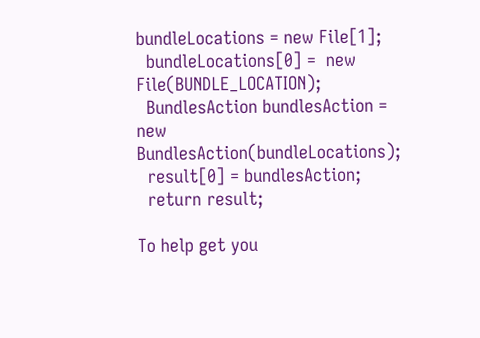bundleLocations = new File[1];
  bundleLocations[0] =  new File(BUNDLE_LOCATION);
  BundlesAction bundlesAction = new BundlesAction(bundleLocations);
  result[0] = bundlesAction;
  return result;

To help get you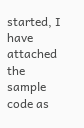started, I have attached the sample code as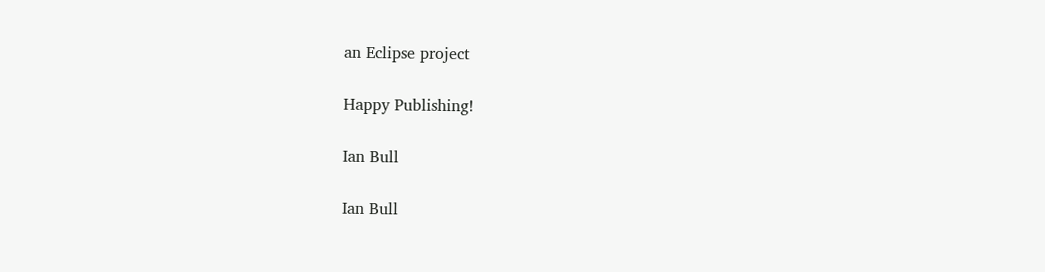an Eclipse project

Happy Publishing!

Ian Bull

Ian Bull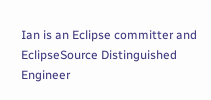Ian is an Eclipse committer and EclipseSource Distinguished Engineer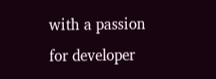with a passion for developer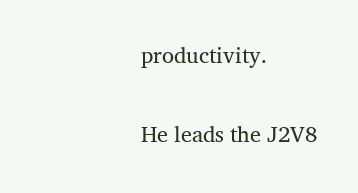productivity.

He leads the J2V8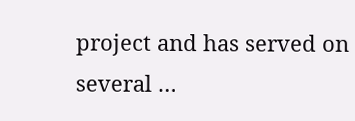project and has served on several …